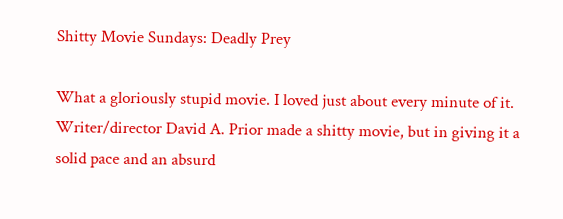Shitty Movie Sundays: Deadly Prey

What a gloriously stupid movie. I loved just about every minute of it. Writer/director David A. Prior made a shitty movie, but in giving it a solid pace and an absurd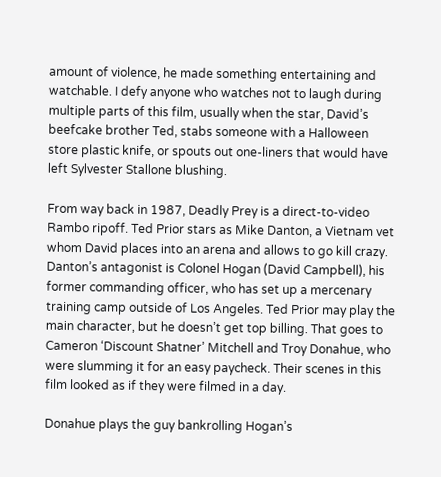amount of violence, he made something entertaining and watchable. I defy anyone who watches not to laugh during multiple parts of this film, usually when the star, David’s beefcake brother Ted, stabs someone with a Halloween store plastic knife, or spouts out one-liners that would have left Sylvester Stallone blushing.

From way back in 1987, Deadly Prey is a direct-to-video Rambo ripoff. Ted Prior stars as Mike Danton, a Vietnam vet whom David places into an arena and allows to go kill crazy. Danton’s antagonist is Colonel Hogan (David Campbell), his former commanding officer, who has set up a mercenary training camp outside of Los Angeles. Ted Prior may play the main character, but he doesn’t get top billing. That goes to Cameron ‘Discount Shatner’ Mitchell and Troy Donahue, who were slumming it for an easy paycheck. Their scenes in this film looked as if they were filmed in a day.

Donahue plays the guy bankrolling Hogan’s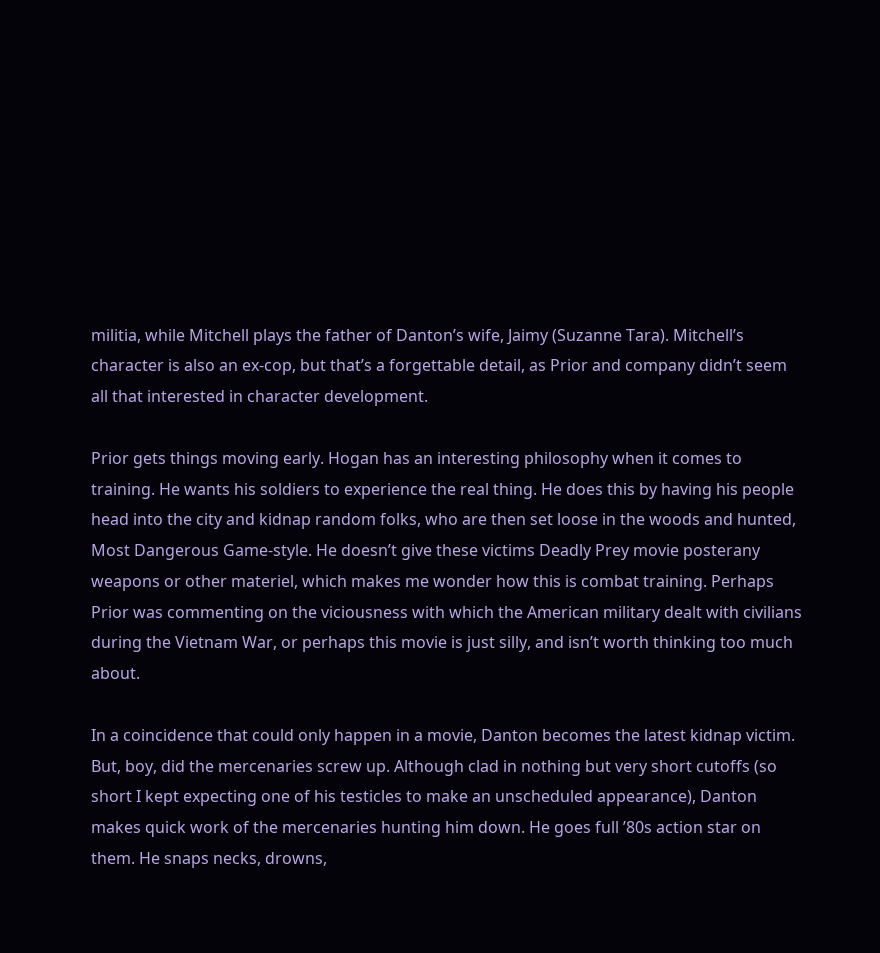militia, while Mitchell plays the father of Danton’s wife, Jaimy (Suzanne Tara). Mitchell’s character is also an ex-cop, but that’s a forgettable detail, as Prior and company didn’t seem all that interested in character development.

Prior gets things moving early. Hogan has an interesting philosophy when it comes to training. He wants his soldiers to experience the real thing. He does this by having his people head into the city and kidnap random folks, who are then set loose in the woods and hunted, Most Dangerous Game-style. He doesn’t give these victims Deadly Prey movie posterany weapons or other materiel, which makes me wonder how this is combat training. Perhaps Prior was commenting on the viciousness with which the American military dealt with civilians during the Vietnam War, or perhaps this movie is just silly, and isn’t worth thinking too much about.

In a coincidence that could only happen in a movie, Danton becomes the latest kidnap victim. But, boy, did the mercenaries screw up. Although clad in nothing but very short cutoffs (so short I kept expecting one of his testicles to make an unscheduled appearance), Danton makes quick work of the mercenaries hunting him down. He goes full ’80s action star on them. He snaps necks, drowns,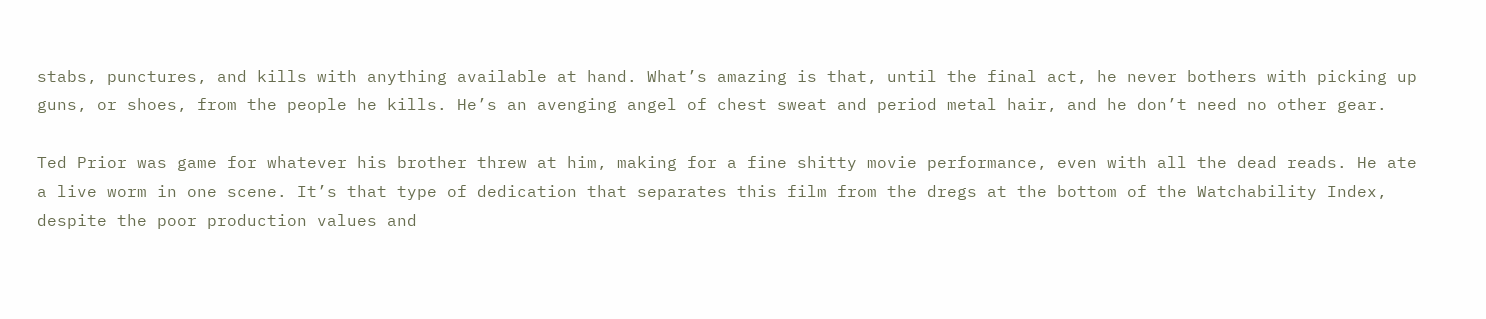stabs, punctures, and kills with anything available at hand. What’s amazing is that, until the final act, he never bothers with picking up guns, or shoes, from the people he kills. He’s an avenging angel of chest sweat and period metal hair, and he don’t need no other gear.

Ted Prior was game for whatever his brother threw at him, making for a fine shitty movie performance, even with all the dead reads. He ate a live worm in one scene. It’s that type of dedication that separates this film from the dregs at the bottom of the Watchability Index, despite the poor production values and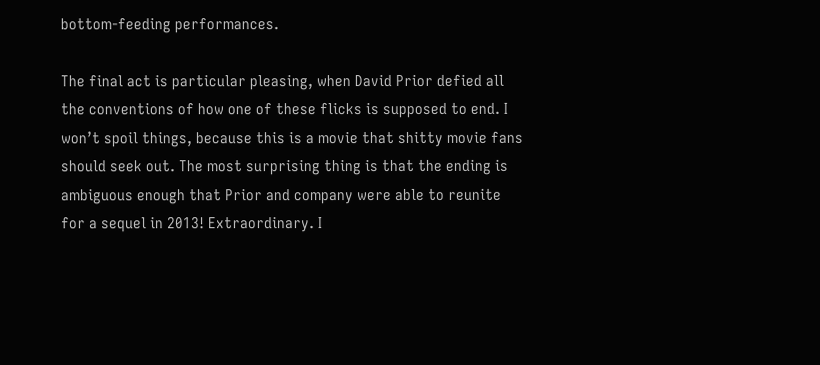bottom-feeding performances.

The final act is particular pleasing, when David Prior defied all the conventions of how one of these flicks is supposed to end. I won’t spoil things, because this is a movie that shitty movie fans should seek out. The most surprising thing is that the ending is ambiguous enough that Prior and company were able to reunite for a sequel in 2013! Extraordinary. I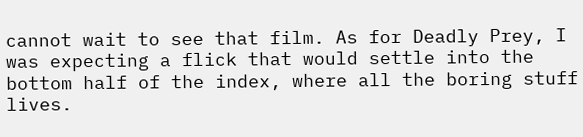cannot wait to see that film. As for Deadly Prey, I was expecting a flick that would settle into the bottom half of the index, where all the boring stuff lives.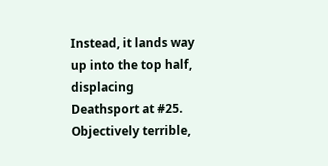Instead, it lands way up into the top half, displacing Deathsport at #25. Objectively terrible,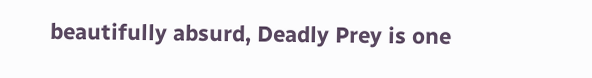beautifully absurd, Deadly Prey is one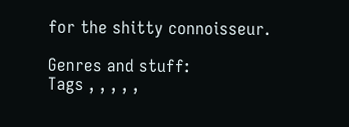for the shitty connoisseur.

Genres and stuff:
Tags , , , , ,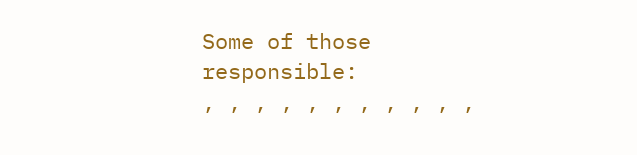Some of those responsible:
, , , , , , , , , , ,